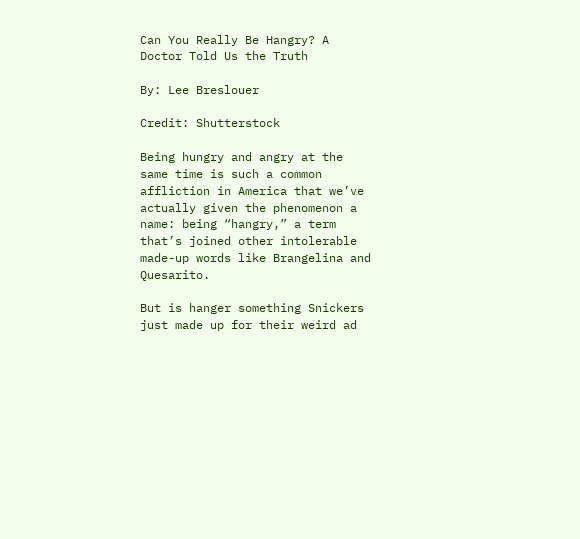Can You Really Be Hangry? A Doctor Told Us the Truth

By: Lee Breslouer

Credit: Shutterstock

Being hungry and angry at the same time is such a common affliction in America that we’ve actually given the phenomenon a name: being “hangry,” a term that’s joined other intolerable made-up words like Brangelina and Quesarito.

But is hanger something Snickers just made up for their weird ad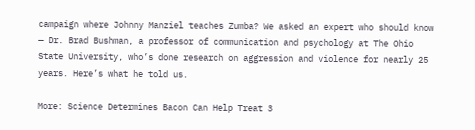campaign where Johnny Manziel teaches Zumba? We asked an expert who should know — Dr. Brad Bushman, a professor of communication and psychology at The Ohio State University, who’s done research on aggression and violence for nearly 25 years. Here’s what he told us.

More: Science Determines Bacon Can Help Treat 3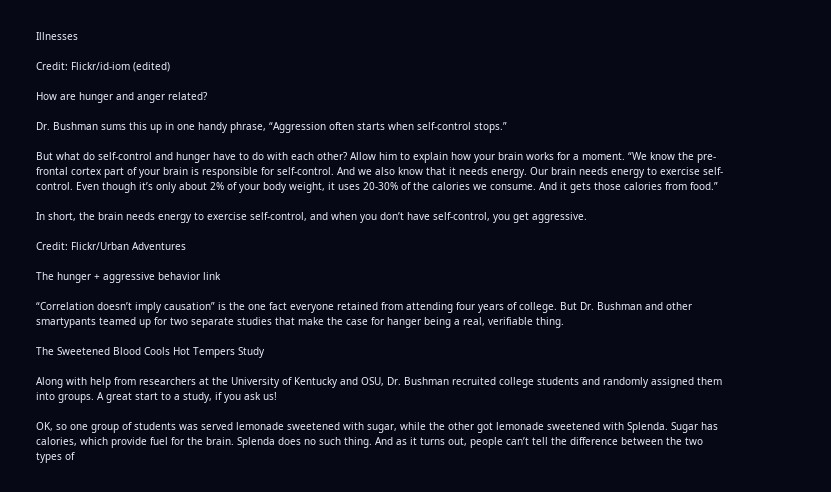Illnesses

Credit: Flickr/id-iom (edited)

How are hunger and anger related?

Dr. Bushman sums this up in one handy phrase, “Aggression often starts when self-control stops.”

But what do self-control and hunger have to do with each other? Allow him to explain how your brain works for a moment. “We know the pre-frontal cortex part of your brain is responsible for self-control. And we also know that it needs energy. Our brain needs energy to exercise self-control. Even though it’s only about 2% of your body weight, it uses 20-30% of the calories we consume. And it gets those calories from food.”

In short, the brain needs energy to exercise self-control, and when you don’t have self-control, you get aggressive.

Credit: Flickr/Urban Adventures

The hunger + aggressive behavior link

“Correlation doesn’t imply causation” is the one fact everyone retained from attending four years of college. But Dr. Bushman and other smartypants teamed up for two separate studies that make the case for hanger being a real, verifiable thing.

The Sweetened Blood Cools Hot Tempers Study

Along with help from researchers at the University of Kentucky and OSU, Dr. Bushman recruited college students and randomly assigned them into groups. A great start to a study, if you ask us!

OK, so one group of students was served lemonade sweetened with sugar, while the other got lemonade sweetened with Splenda. Sugar has calories, which provide fuel for the brain. Splenda does no such thing. And as it turns out, people can’t tell the difference between the two types of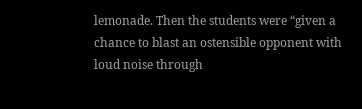lemonade. Then the students were “given a chance to blast an ostensible opponent with loud noise through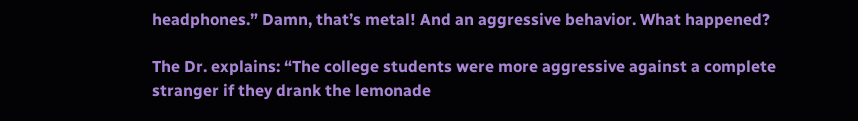headphones.” Damn, that’s metal! And an aggressive behavior. What happened?

The Dr. explains: “The college students were more aggressive against a complete stranger if they drank the lemonade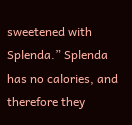sweetened with Splenda.” Splenda has no calories, and therefore they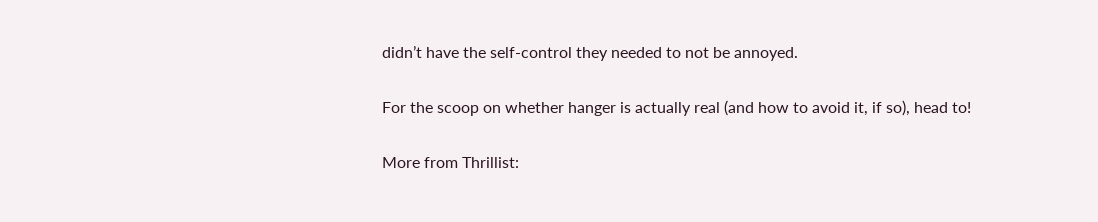didn’t have the self-control they needed to not be annoyed.

For the scoop on whether hanger is actually real (and how to avoid it, if so), head to!

More from Thrillist: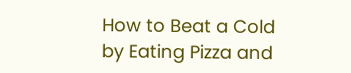How to Beat a Cold by Eating Pizza and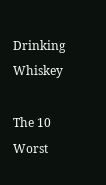Drinking Whiskey

The 10 Worst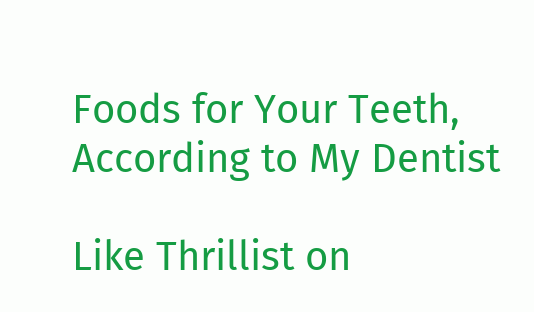Foods for Your Teeth, According to My Dentist

Like Thrillist on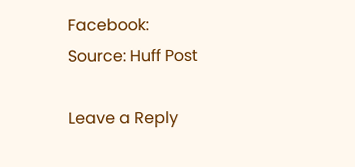Facebook:
Source: Huff Post

Leave a Reply